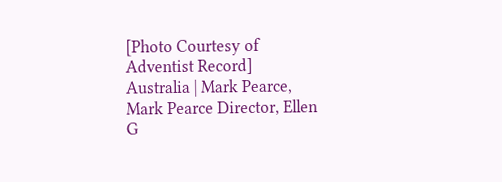[Photo Courtesy of Adventist Record]
Australia | Mark Pearce, Mark Pearce Director, Ellen G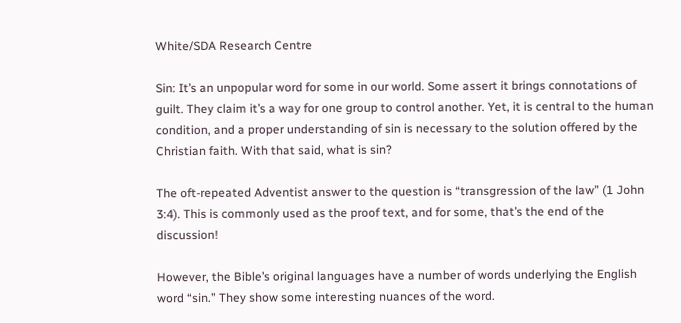White/SDA Research Centre

Sin: It’s an unpopular word for some in our world. Some assert it brings connotations of guilt. They claim it’s a way for one group to control another. Yet, it is central to the human condition, and a proper understanding of sin is necessary to the solution offered by the Christian faith. With that said, what is sin?

The oft-repeated Adventist answer to the question is “transgression of the law” (1 John 3:4). This is commonly used as the proof text, and for some, that’s the end of the discussion!

However, the Bible’s original languages have a number of words underlying the English word “sin.” They show some interesting nuances of the word.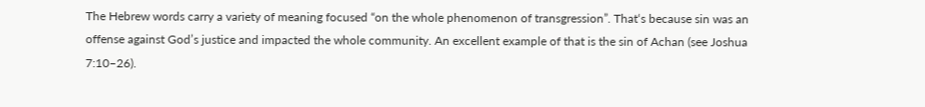The Hebrew words carry a variety of meaning focused “on the whole phenomenon of transgression”. That‘s because sin was an offense against God’s justice and impacted the whole community. An excellent example of that is the sin of Achan (see Joshua 7:10–26).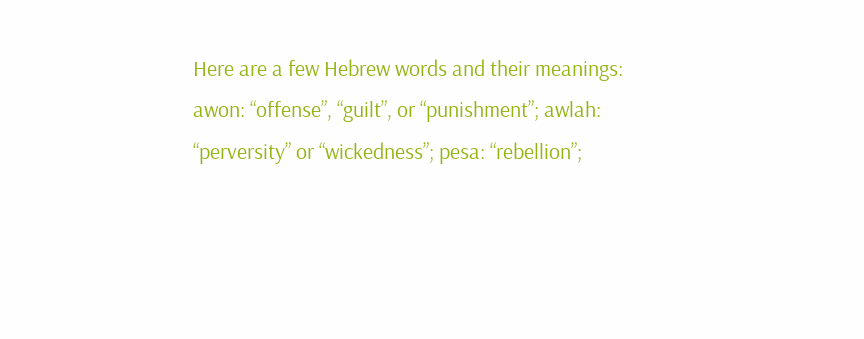Here are a few Hebrew words and their meanings: awon: “offense”, “guilt”, or “punishment”; awlah: “perversity” or “wickedness”; pesa: “rebellion”;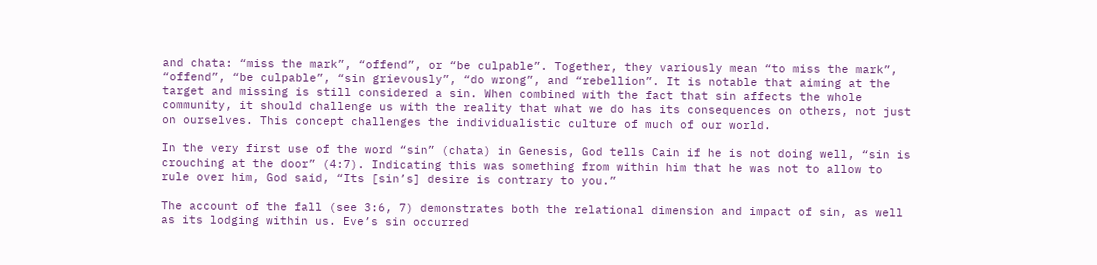and chata: “miss the mark”, “offend”, or “be culpable”. Together, they variously mean “to miss the mark”, “offend”, “be culpable”, “sin grievously”, “do wrong”, and “rebellion”. It is notable that aiming at the target and missing is still considered a sin. When combined with the fact that sin affects the whole community, it should challenge us with the reality that what we do has its consequences on others, not just on ourselves. This concept challenges the individualistic culture of much of our world.

In the very first use of the word “sin” (chata) in Genesis, God tells Cain if he is not doing well, “sin is crouching at the door” (4:7). Indicating this was something from within him that he was not to allow to rule over him, God said, “Its [sin’s] desire is contrary to you.”

The account of the fall (see 3:6, 7) demonstrates both the relational dimension and impact of sin, as well as its lodging within us. Eve’s sin occurred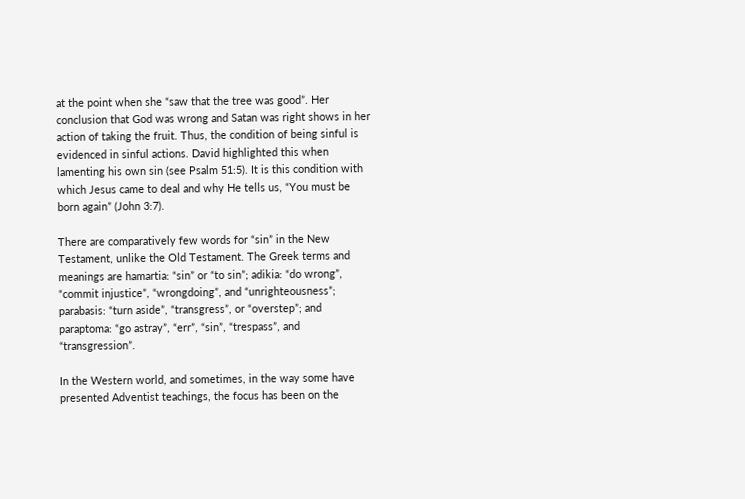at the point when she “saw that the tree was good”. Her conclusion that God was wrong and Satan was right shows in her action of taking the fruit. Thus, the condition of being sinful is evidenced in sinful actions. David highlighted this when lamenting his own sin (see Psalm 51:5). It is this condition with which Jesus came to deal and why He tells us, “You must be born again” (John 3:7).

There are comparatively few words for “sin” in the New Testament, unlike the Old Testament. The Greek terms and meanings are hamartia: “sin” or “to sin”; adikia: “do wrong”, “commit injustice”, “wrongdoing”, and “unrighteousness”; parabasis: “turn aside”, “transgress”, or “overstep”; and paraptoma: “go astray”, “err”, “sin”, “trespass”, and “transgression”.

In the Western world, and sometimes, in the way some have presented Adventist teachings, the focus has been on the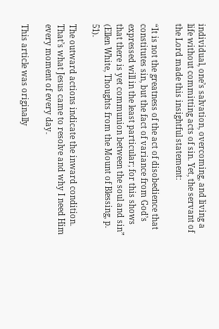individual, one’s salvation, overcoming, and living a life without committing acts of sin. Yet, the servant of the Lord made this insightful statement:

“It is not the greatness of the act of disobedience that constitutes sin, but the fact of variance from God’s expressed will in the least particular; for this shows that there is yet communion between the soul and sin” (Ellen White, Thoughts from the Mount of Blessing, p. 51).

The outward actions indicate the inward condition. That’s what Jesus came to resolve and why I need Him every moment of every day.

This article was originally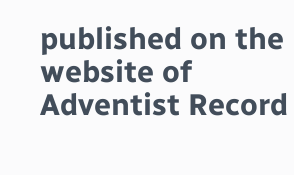published on the website of Adventist Record